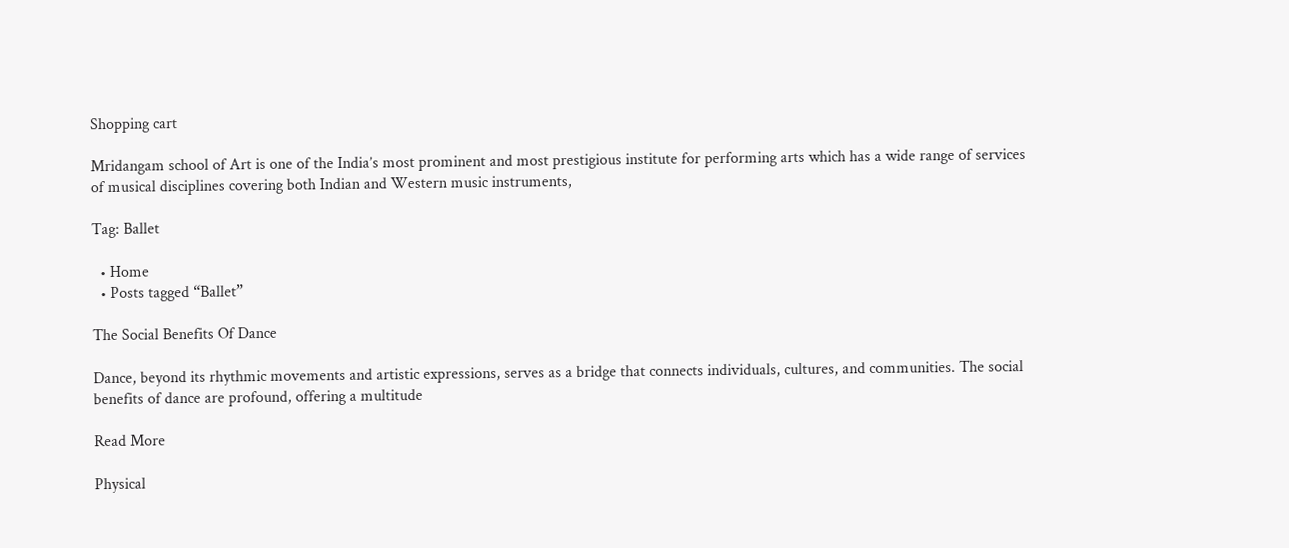Shopping cart

Mridangam school of Art is one of the India’s most prominent and most prestigious institute for performing arts which has a wide range of services of musical disciplines covering both Indian and Western music instruments,

Tag: Ballet

  • Home
  • Posts tagged “Ballet”

The Social Benefits Of Dance

Dance, beyond its rhythmic movements and artistic expressions, serves as a bridge that connects individuals, cultures, and communities. The social benefits of dance are profound, offering a multitude

Read More

Physical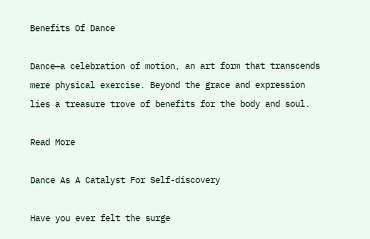Benefits Of Dance

Dance—a celebration of motion, an art form that transcends mere physical exercise. Beyond the grace and expression lies a treasure trove of benefits for the body and soul.

Read More

Dance As A Catalyst For Self-discovery

Have you ever felt the surge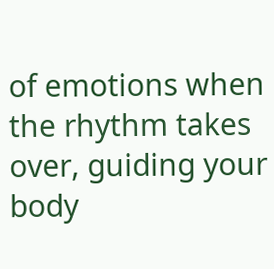of emotions when the rhythm takes over, guiding your body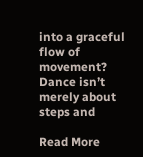into a graceful flow of movement? Dance isn’t merely about steps and

Read More